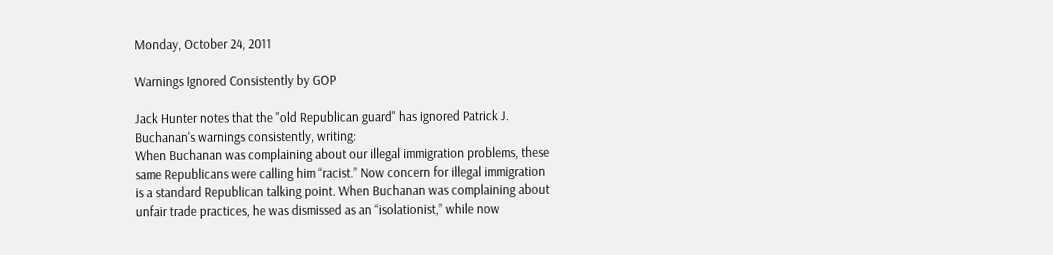Monday, October 24, 2011

Warnings Ignored Consistently by GOP

Jack Hunter notes that the "old Republican guard" has ignored Patrick J. Buchanan's warnings consistently, writing:
When Buchanan was complaining about our illegal immigration problems, these same Republicans were calling him “racist.” Now concern for illegal immigration is a standard Republican talking point. When Buchanan was complaining about unfair trade practices, he was dismissed as an “isolationist,” while now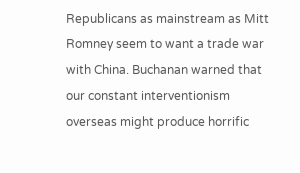Republicans as mainstream as Mitt Romney seem to want a trade war with China. Buchanan warned that our constant interventionism overseas might produce horrific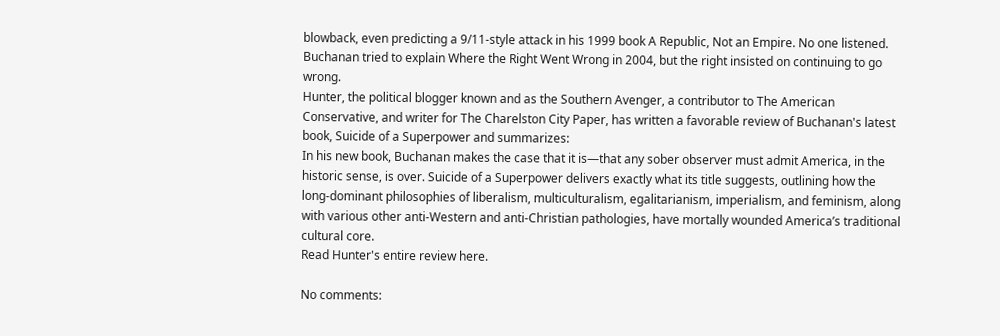blowback, even predicting a 9/11-style attack in his 1999 book A Republic, Not an Empire. No one listened. Buchanan tried to explain Where the Right Went Wrong in 2004, but the right insisted on continuing to go wrong.
Hunter, the political blogger known and as the Southern Avenger, a contributor to The American Conservative, and writer for The Charelston City Paper, has written a favorable review of Buchanan's latest book, Suicide of a Superpower and summarizes:
In his new book, Buchanan makes the case that it is—that any sober observer must admit America, in the historic sense, is over. Suicide of a Superpower delivers exactly what its title suggests, outlining how the long-dominant philosophies of liberalism, multiculturalism, egalitarianism, imperialism, and feminism, along with various other anti-Western and anti-Christian pathologies, have mortally wounded America’s traditional cultural core.
Read Hunter's entire review here.

No comments: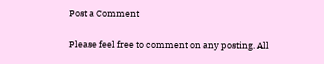Post a Comment

Please feel free to comment on any posting. All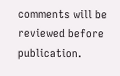comments will be reviewed before publication.